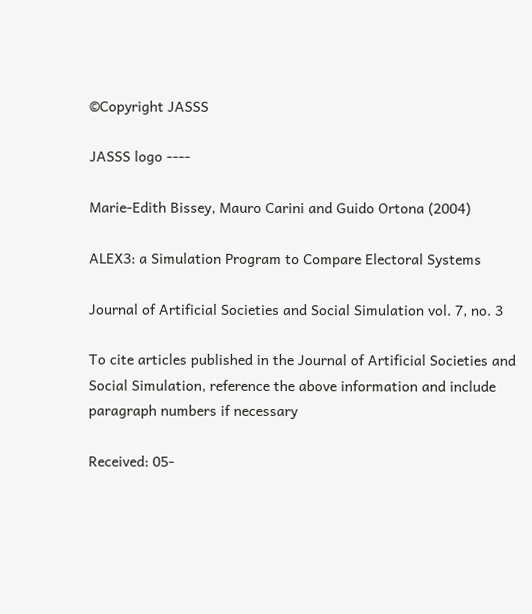©Copyright JASSS

JASSS logo ----

Marie-Edith Bissey, Mauro Carini and Guido Ortona (2004)

ALEX3: a Simulation Program to Compare Electoral Systems

Journal of Artificial Societies and Social Simulation vol. 7, no. 3

To cite articles published in the Journal of Artificial Societies and Social Simulation, reference the above information and include paragraph numbers if necessary

Received: 05-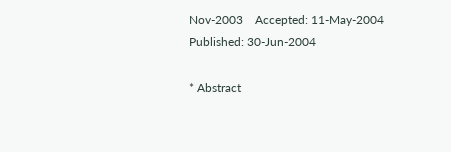Nov-2003    Accepted: 11-May-2004    Published: 30-Jun-2004

* Abstract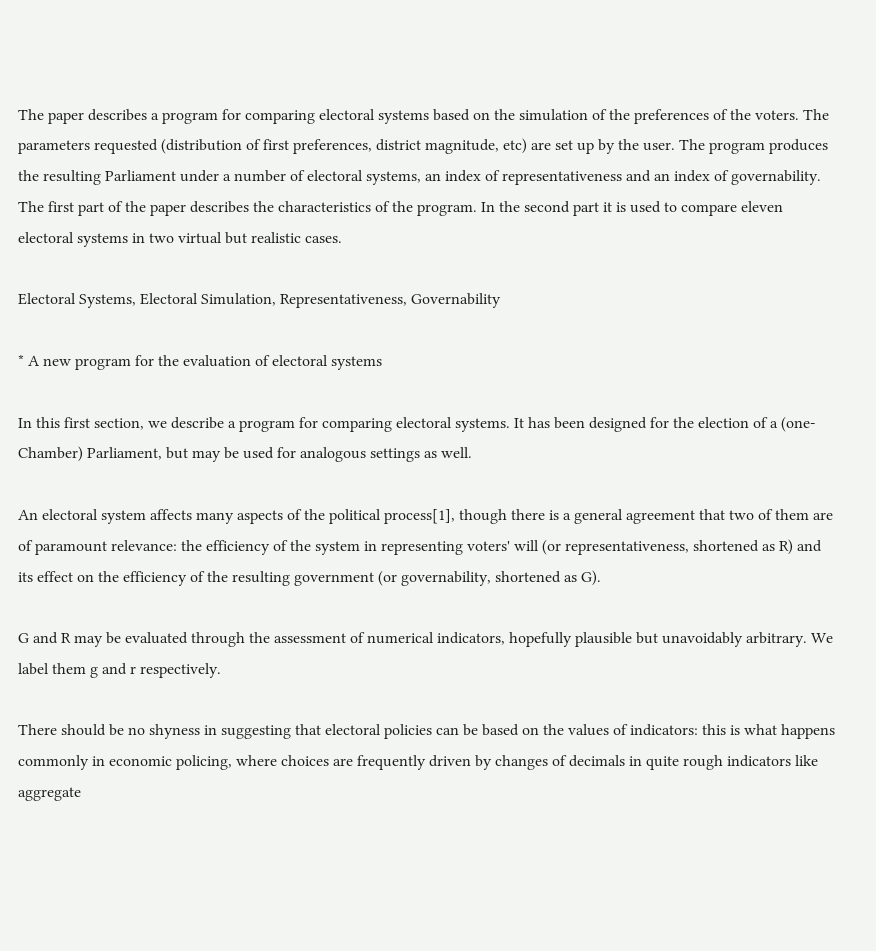The paper describes a program for comparing electoral systems based on the simulation of the preferences of the voters. The parameters requested (distribution of first preferences, district magnitude, etc) are set up by the user. The program produces the resulting Parliament under a number of electoral systems, an index of representativeness and an index of governability. The first part of the paper describes the characteristics of the program. In the second part it is used to compare eleven electoral systems in two virtual but realistic cases.

Electoral Systems, Electoral Simulation, Representativeness, Governability

* A new program for the evaluation of electoral systems

In this first section, we describe a program for comparing electoral systems. It has been designed for the election of a (one-Chamber) Parliament, but may be used for analogous settings as well.

An electoral system affects many aspects of the political process[1], though there is a general agreement that two of them are of paramount relevance: the efficiency of the system in representing voters' will (or representativeness, shortened as R) and its effect on the efficiency of the resulting government (or governability, shortened as G).

G and R may be evaluated through the assessment of numerical indicators, hopefully plausible but unavoidably arbitrary. We label them g and r respectively.

There should be no shyness in suggesting that electoral policies can be based on the values of indicators: this is what happens commonly in economic policing, where choices are frequently driven by changes of decimals in quite rough indicators like aggregate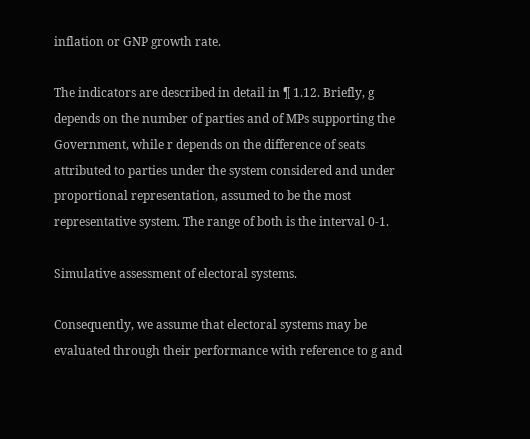inflation or GNP growth rate.

The indicators are described in detail in ¶ 1.12. Briefly, g depends on the number of parties and of MPs supporting the Government, while r depends on the difference of seats attributed to parties under the system considered and under proportional representation, assumed to be the most representative system. The range of both is the interval 0-1.

Simulative assessment of electoral systems.

Consequently, we assume that electoral systems may be evaluated through their performance with reference to g and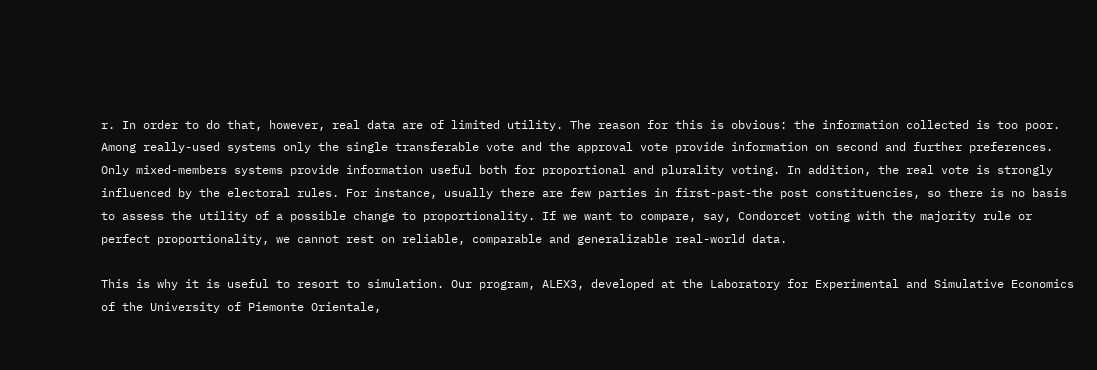r. In order to do that, however, real data are of limited utility. The reason for this is obvious: the information collected is too poor. Among really-used systems only the single transferable vote and the approval vote provide information on second and further preferences. Only mixed-members systems provide information useful both for proportional and plurality voting. In addition, the real vote is strongly influenced by the electoral rules. For instance, usually there are few parties in first-past-the post constituencies, so there is no basis to assess the utility of a possible change to proportionality. If we want to compare, say, Condorcet voting with the majority rule or perfect proportionality, we cannot rest on reliable, comparable and generalizable real-world data.

This is why it is useful to resort to simulation. Our program, ALEX3, developed at the Laboratory for Experimental and Simulative Economics of the University of Piemonte Orientale,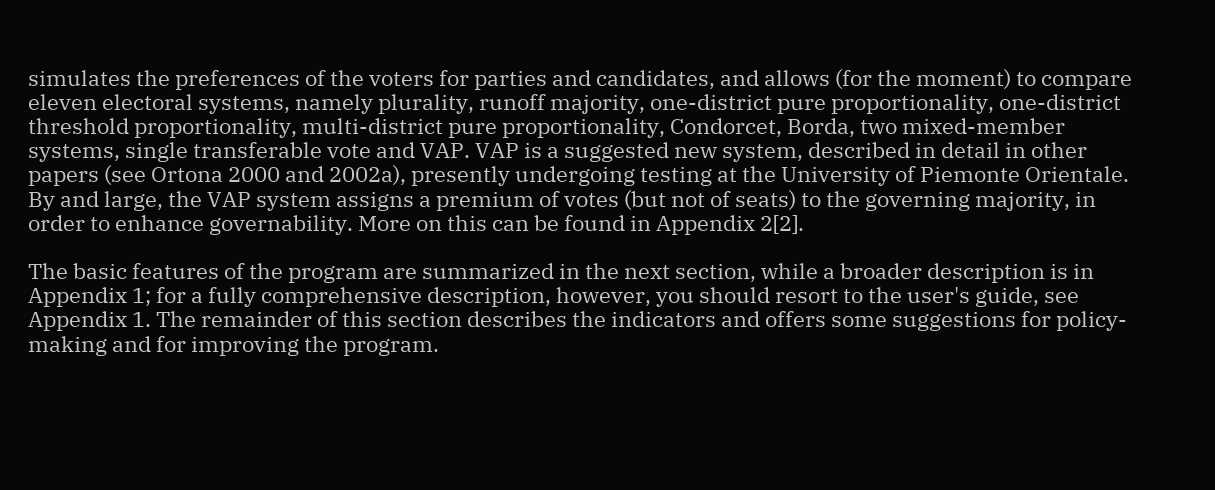simulates the preferences of the voters for parties and candidates, and allows (for the moment) to compare eleven electoral systems, namely plurality, runoff majority, one-district pure proportionality, one-district threshold proportionality, multi-district pure proportionality, Condorcet, Borda, two mixed-member systems, single transferable vote and VAP. VAP is a suggested new system, described in detail in other papers (see Ortona 2000 and 2002a), presently undergoing testing at the University of Piemonte Orientale. By and large, the VAP system assigns a premium of votes (but not of seats) to the governing majority, in order to enhance governability. More on this can be found in Appendix 2[2].

The basic features of the program are summarized in the next section, while a broader description is in Appendix 1; for a fully comprehensive description, however, you should resort to the user's guide, see Appendix 1. The remainder of this section describes the indicators and offers some suggestions for policy-making and for improving the program.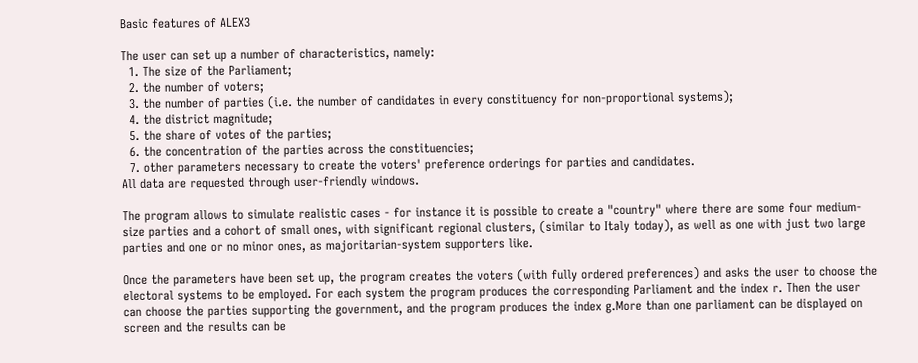Basic features of ALEX3

The user can set up a number of characteristics, namely:
  1. The size of the Parliament;
  2. the number of voters;
  3. the number of parties (i.e. the number of candidates in every constituency for non-proportional systems);
  4. the district magnitude;
  5. the share of votes of the parties;
  6. the concentration of the parties across the constituencies;
  7. other parameters necessary to create the voters' preference orderings for parties and candidates.
All data are requested through user-friendly windows.

The program allows to simulate realistic cases - for instance it is possible to create a "country" where there are some four medium-size parties and a cohort of small ones, with significant regional clusters, (similar to Italy today), as well as one with just two large parties and one or no minor ones, as majoritarian-system supporters like.

Once the parameters have been set up, the program creates the voters (with fully ordered preferences) and asks the user to choose the electoral systems to be employed. For each system the program produces the corresponding Parliament and the index r. Then the user can choose the parties supporting the government, and the program produces the index g.More than one parliament can be displayed on screen and the results can be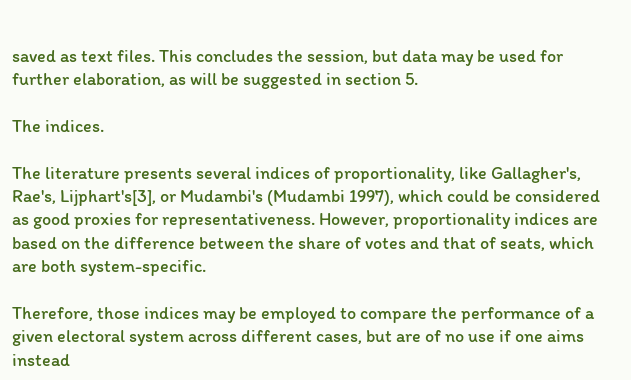saved as text files. This concludes the session, but data may be used for further elaboration, as will be suggested in section 5.

The indices.

The literature presents several indices of proportionality, like Gallagher's, Rae's, Lijphart's[3], or Mudambi's (Mudambi 1997), which could be considered as good proxies for representativeness. However, proportionality indices are based on the difference between the share of votes and that of seats, which are both system-specific.

Therefore, those indices may be employed to compare the performance of a given electoral system across different cases, but are of no use if one aims instead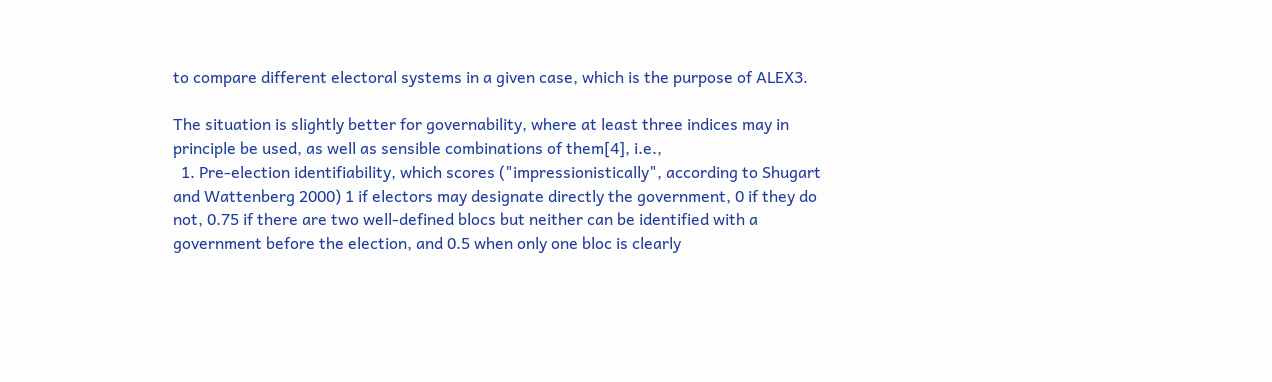to compare different electoral systems in a given case, which is the purpose of ALEX3.

The situation is slightly better for governability, where at least three indices may in principle be used, as well as sensible combinations of them[4], i.e.,
  1. Pre-election identifiability, which scores ("impressionistically", according to Shugart and Wattenberg 2000) 1 if electors may designate directly the government, 0 if they do not, 0.75 if there are two well-defined blocs but neither can be identified with a government before the election, and 0.5 when only one bloc is clearly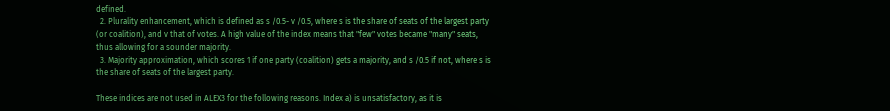defined.
  2. Plurality enhancement, which is defined as s /0.5- v /0.5, where s is the share of seats of the largest party (or coalition), and v that of votes. A high value of the index means that "few" votes became "many" seats, thus allowing for a sounder majority.
  3. Majority approximation, which scores 1 if one party (coalition) gets a majority, and s /0.5 if not, where s is the share of seats of the largest party.

These indices are not used in ALEX3 for the following reasons. Index a) is unsatisfactory, as it is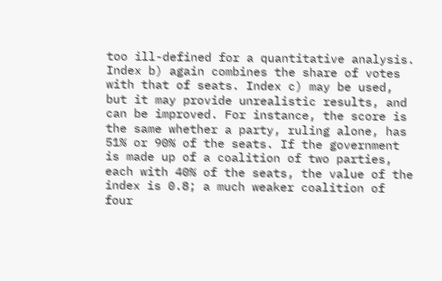too ill-defined for a quantitative analysis. Index b) again combines the share of votes with that of seats. Index c) may be used, but it may provide unrealistic results, and can be improved. For instance, the score is the same whether a party, ruling alone, has 51% or 90% of the seats. If the government is made up of a coalition of two parties, each with 40% of the seats, the value of the index is 0.8; a much weaker coalition of four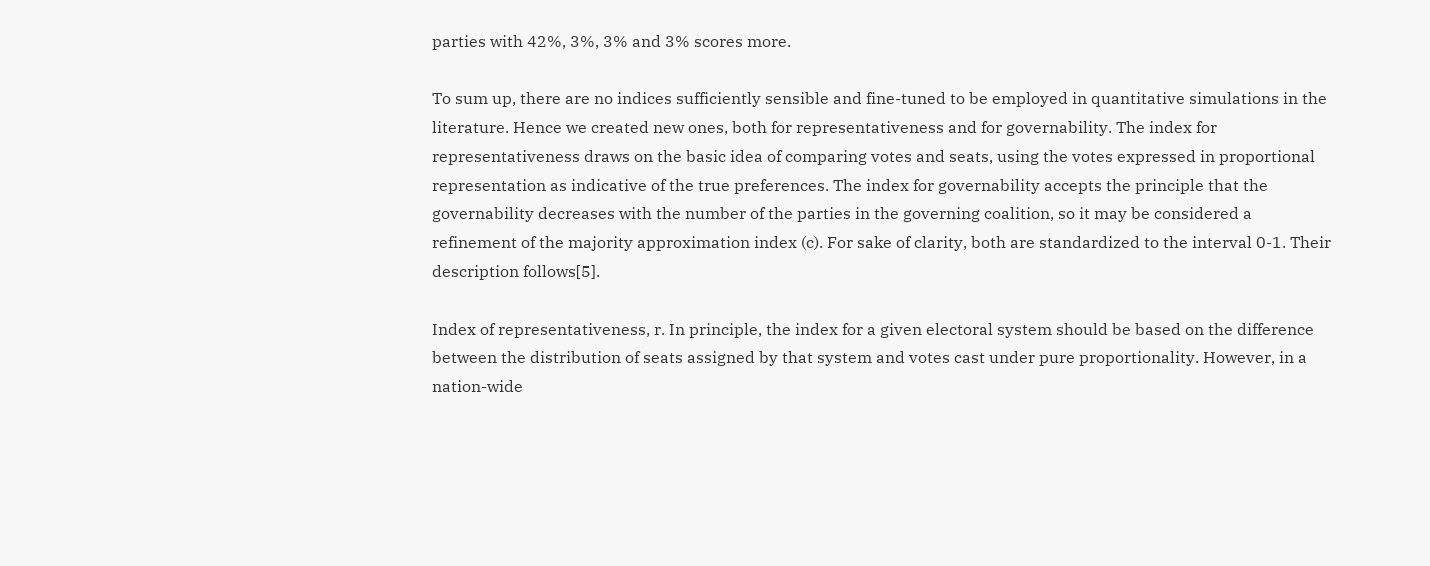parties with 42%, 3%, 3% and 3% scores more.

To sum up, there are no indices sufficiently sensible and fine-tuned to be employed in quantitative simulations in the literature. Hence we created new ones, both for representativeness and for governability. The index for representativeness draws on the basic idea of comparing votes and seats, using the votes expressed in proportional representation as indicative of the true preferences. The index for governability accepts the principle that the governability decreases with the number of the parties in the governing coalition, so it may be considered a refinement of the majority approximation index (c). For sake of clarity, both are standardized to the interval 0-1. Their description follows[5].

Index of representativeness, r. In principle, the index for a given electoral system should be based on the difference between the distribution of seats assigned by that system and votes cast under pure proportionality. However, in a nation-wide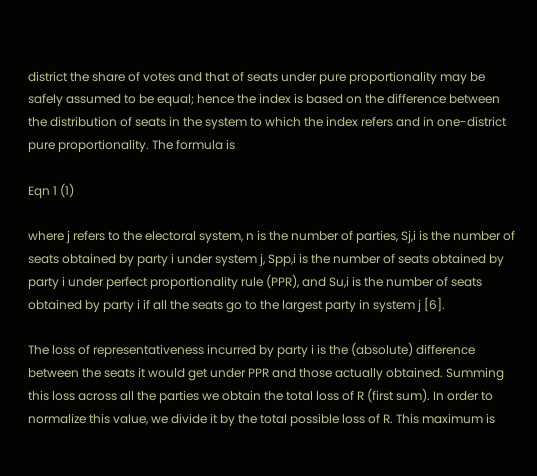district the share of votes and that of seats under pure proportionality may be safely assumed to be equal; hence the index is based on the difference between the distribution of seats in the system to which the index refers and in one-district pure proportionality. The formula is

Eqn 1 (1)

where j refers to the electoral system, n is the number of parties, Sj,i is the number of seats obtained by party i under system j, Spp,i is the number of seats obtained by party i under perfect proportionality rule (PPR), and Su,i is the number of seats obtained by party i if all the seats go to the largest party in system j [6].

The loss of representativeness incurred by party i is the (absolute) difference between the seats it would get under PPR and those actually obtained. Summing this loss across all the parties we obtain the total loss of R (first sum). In order to normalize this value, we divide it by the total possible loss of R. This maximum is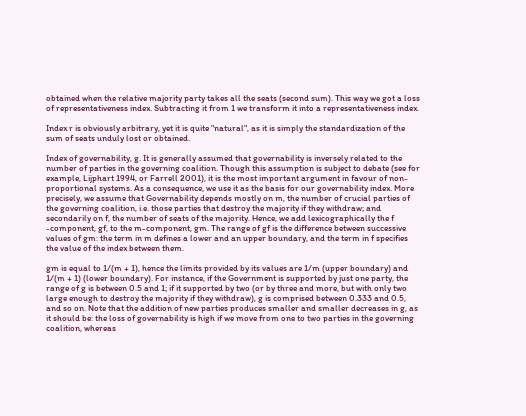obtained when the relative majority party takes all the seats (second sum). This way we got a loss of representativeness index. Subtracting it from 1 we transform it into a representativeness index.

Index r is obviously arbitrary, yet it is quite "natural", as it is simply the standardization of the sum of seats unduly lost or obtained.

Index of governability, g. It is generally assumed that governability is inversely related to the number of parties in the governing coalition. Though this assumption is subject to debate (see for example, Lijphart 1994, or Farrell 2001), it is the most important argument in favour of non-proportional systems. As a consequence, we use it as the basis for our governability index. More precisely, we assume that Governability depends mostly on m, the number of crucial parties of the governing coalition, i.e. those parties that destroy the majority if they withdraw; and secondarily on f, the number of seats of the majority. Hence, we add lexicographically the f -component, gf, to the m-component, gm. The range of gf is the difference between successive values of gm: the term in m defines a lower and an upper boundary, and the term in f specifies the value of the index between them.

gm is equal to 1/(m + 1), hence the limits provided by its values are 1/m (upper boundary) and 1/(m + 1) (lower boundary). For instance, if the Government is supported by just one party, the range of g is between 0.5 and 1; if it supported by two (or by three and more, but with only two large enough to destroy the majority if they withdraw), g is comprised between 0.333 and 0.5, and so on. Note that the addition of new parties produces smaller and smaller decreases in g, as it should be: the loss of governability is high if we move from one to two parties in the governing coalition, whereas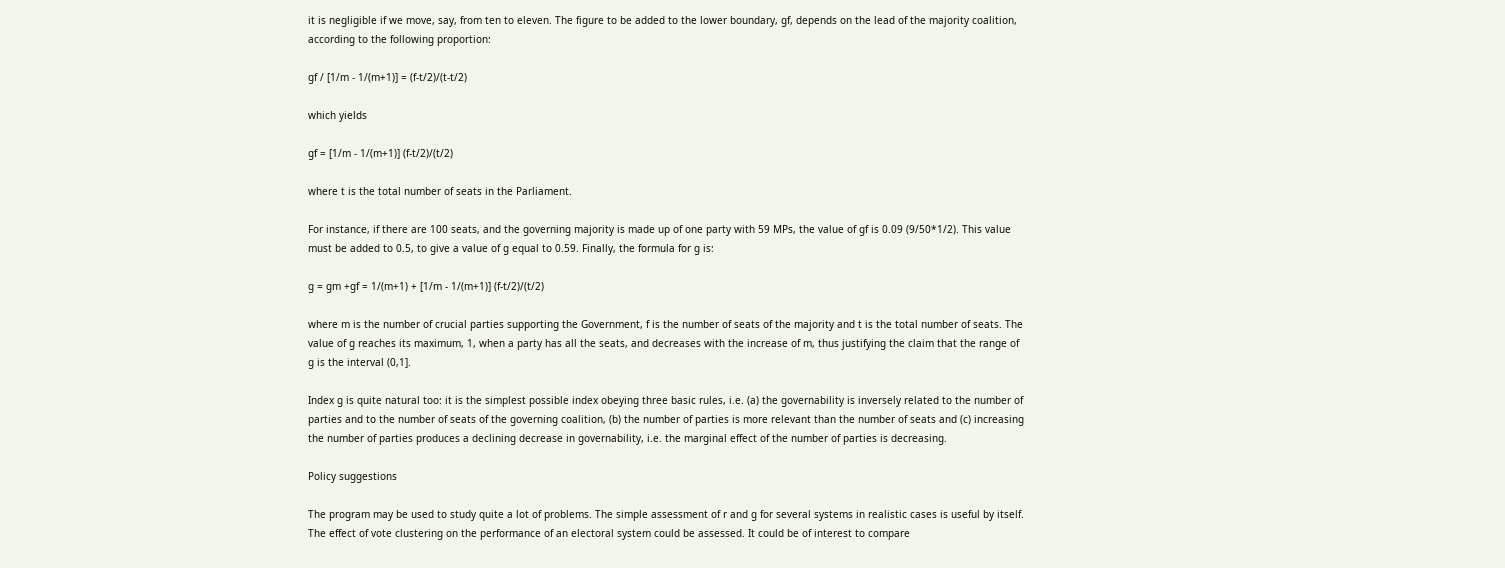it is negligible if we move, say, from ten to eleven. The figure to be added to the lower boundary, gf, depends on the lead of the majority coalition, according to the following proportion:

gf / [1/m - 1/(m+1)] = (f-t/2)/(t-t/2)

which yields

gf = [1/m - 1/(m+1)] (f-t/2)/(t/2)

where t is the total number of seats in the Parliament.

For instance, if there are 100 seats, and the governing majority is made up of one party with 59 MPs, the value of gf is 0.09 (9/50*1/2). This value must be added to 0.5, to give a value of g equal to 0.59. Finally, the formula for g is:

g = gm +gf = 1/(m+1) + [1/m - 1/(m+1)] (f-t/2)/(t/2)

where m is the number of crucial parties supporting the Government, f is the number of seats of the majority and t is the total number of seats. The value of g reaches its maximum, 1, when a party has all the seats, and decreases with the increase of m, thus justifying the claim that the range of g is the interval (0,1].

Index g is quite natural too: it is the simplest possible index obeying three basic rules, i.e. (a) the governability is inversely related to the number of parties and to the number of seats of the governing coalition, (b) the number of parties is more relevant than the number of seats and (c) increasing the number of parties produces a declining decrease in governability, i.e. the marginal effect of the number of parties is decreasing.

Policy suggestions

The program may be used to study quite a lot of problems. The simple assessment of r and g for several systems in realistic cases is useful by itself. The effect of vote clustering on the performance of an electoral system could be assessed. It could be of interest to compare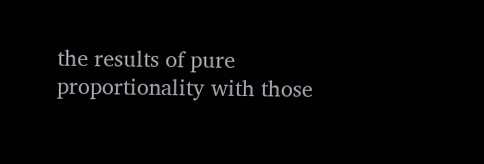the results of pure proportionality with those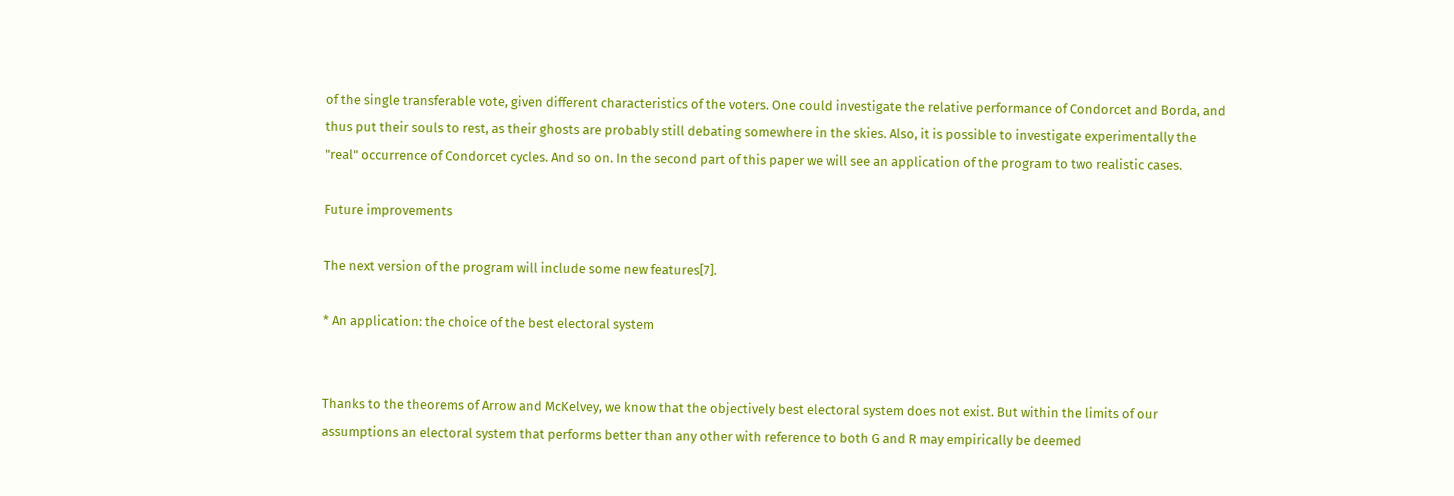of the single transferable vote, given different characteristics of the voters. One could investigate the relative performance of Condorcet and Borda, and thus put their souls to rest, as their ghosts are probably still debating somewhere in the skies. Also, it is possible to investigate experimentally the "real" occurrence of Condorcet cycles. And so on. In the second part of this paper we will see an application of the program to two realistic cases.

Future improvements

The next version of the program will include some new features[7].

* An application: the choice of the best electoral system


Thanks to the theorems of Arrow and McKelvey, we know that the objectively best electoral system does not exist. But within the limits of our assumptions an electoral system that performs better than any other with reference to both G and R may empirically be deemed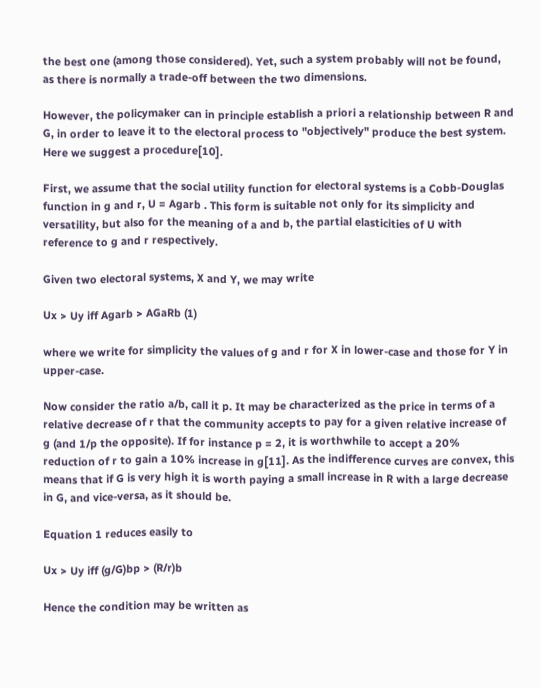the best one (among those considered). Yet, such a system probably will not be found, as there is normally a trade-off between the two dimensions.

However, the policymaker can in principle establish a priori a relationship between R and G, in order to leave it to the electoral process to "objectively" produce the best system. Here we suggest a procedure[10].

First, we assume that the social utility function for electoral systems is a Cobb-Douglas function in g and r, U = Agarb . This form is suitable not only for its simplicity and versatility, but also for the meaning of a and b, the partial elasticities of U with reference to g and r respectively.

Given two electoral systems, X and Y, we may write

Ux > Uy iff Agarb > AGaRb (1)

where we write for simplicity the values of g and r for X in lower-case and those for Y in upper-case.

Now consider the ratio a/b, call it p. It may be characterized as the price in terms of a relative decrease of r that the community accepts to pay for a given relative increase of g (and 1/p the opposite). If for instance p = 2, it is worthwhile to accept a 20% reduction of r to gain a 10% increase in g[11]. As the indifference curves are convex, this means that if G is very high it is worth paying a small increase in R with a large decrease in G, and vice-versa, as it should be.

Equation 1 reduces easily to

Ux > Uy iff (g/G)bp > (R/r)b

Hence the condition may be written as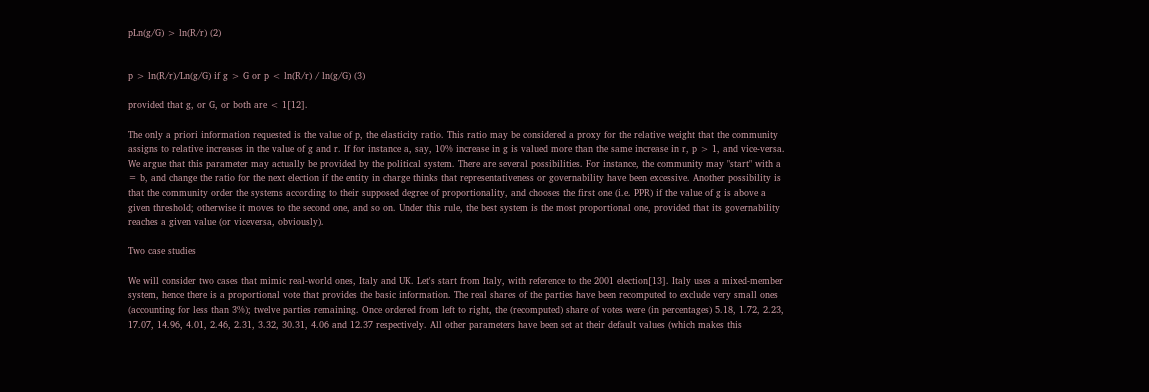pLn(g/G) > ln(R/r) (2)


p > ln(R/r)/Ln(g/G) if g > G or p < ln(R/r) / ln(g/G) (3)

provided that g, or G, or both are < 1[12].

The only a priori information requested is the value of p, the elasticity ratio. This ratio may be considered a proxy for the relative weight that the community assigns to relative increases in the value of g and r. If for instance a, say, 10% increase in g is valued more than the same increase in r, p > 1, and vice-versa. We argue that this parameter may actually be provided by the political system. There are several possibilities. For instance, the community may "start" with a = b, and change the ratio for the next election if the entity in charge thinks that representativeness or governability have been excessive. Another possibility is that the community order the systems according to their supposed degree of proportionality, and chooses the first one (i.e. PPR) if the value of g is above a given threshold; otherwise it moves to the second one, and so on. Under this rule, the best system is the most proportional one, provided that its governability reaches a given value (or viceversa, obviously).

Two case studies

We will consider two cases that mimic real-world ones, Italy and UK. Let's start from Italy, with reference to the 2001 election[13]. Italy uses a mixed-member system, hence there is a proportional vote that provides the basic information. The real shares of the parties have been recomputed to exclude very small ones (accounting for less than 3%); twelve parties remaining. Once ordered from left to right, the (recomputed) share of votes were (in percentages) 5.18, 1.72, 2.23, 17.07, 14.96, 4.01, 2.46, 2.31, 3.32, 30.31, 4.06 and 12.37 respectively. All other parameters have been set at their default values (which makes this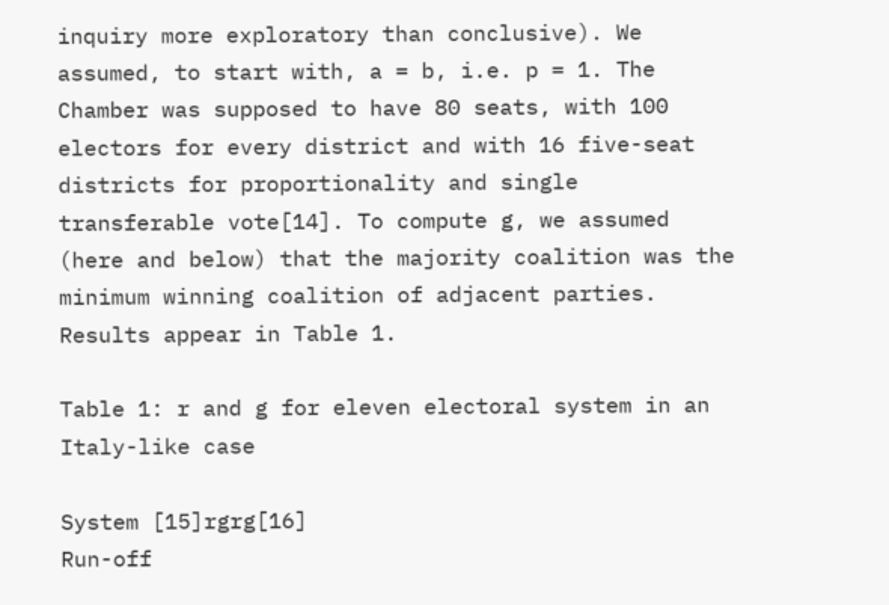inquiry more exploratory than conclusive). We assumed, to start with, a = b, i.e. p = 1. The Chamber was supposed to have 80 seats, with 100 electors for every district and with 16 five-seat districts for proportionality and single transferable vote[14]. To compute g, we assumed (here and below) that the majority coalition was the minimum winning coalition of adjacent parties. Results appear in Table 1.

Table 1: r and g for eleven electoral system in an Italy-like case

System [15]rgrg[16]
Run-off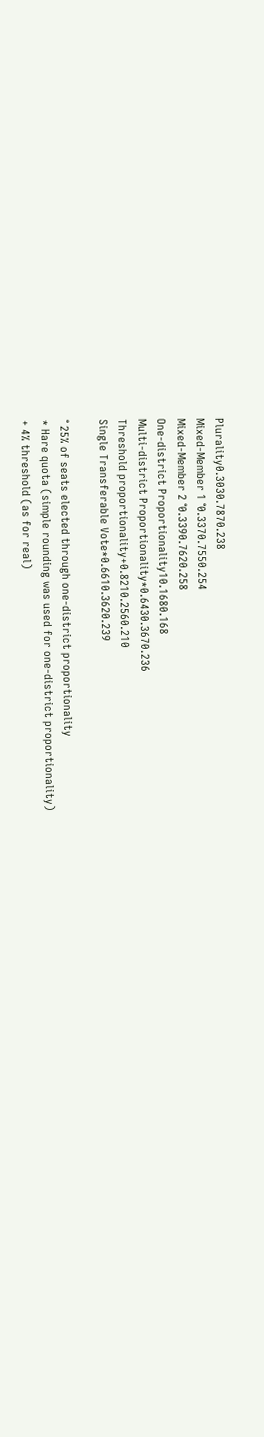Plurality0.3030.7870.238
Mixed-Member 1 °0.3370.7550.254
Mixed-Member 2 °0.3390.7620.258
One-district Proportionality10.1680.168
Multi-district Proportionality*0.6430.3670.236
Threshold proportionality+0.8210.2560.210
Single Transferable Vote*0.6610.3620.239

° 25% of seats elected through one-district proportionality
* Hare quota (simple rounding was used for one-district proportionality)
+ 4% threshold (as for real)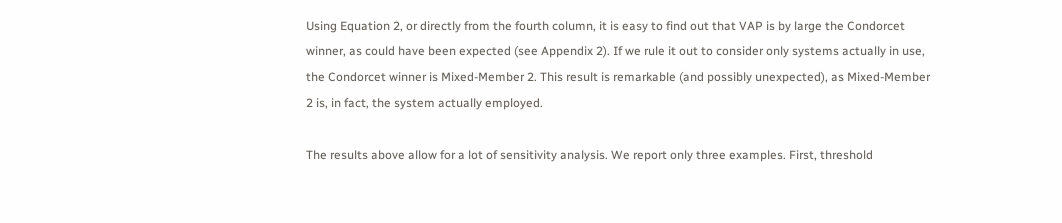Using Equation 2, or directly from the fourth column, it is easy to find out that VAP is by large the Condorcet winner, as could have been expected (see Appendix 2). If we rule it out to consider only systems actually in use, the Condorcet winner is Mixed-Member 2. This result is remarkable (and possibly unexpected), as Mixed-Member 2 is, in fact, the system actually employed.

The results above allow for a lot of sensitivity analysis. We report only three examples. First, threshold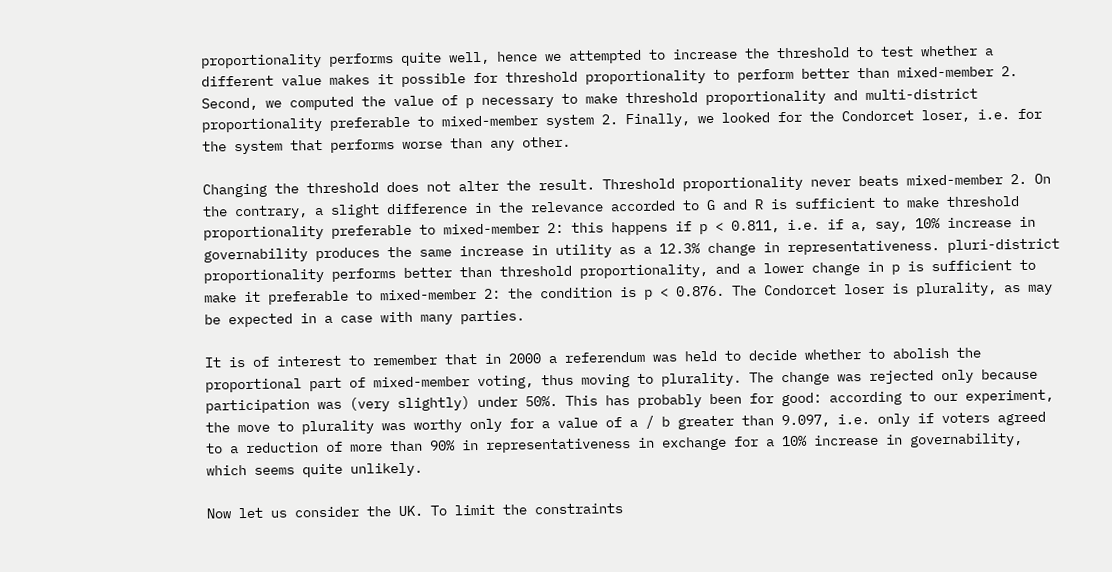proportionality performs quite well, hence we attempted to increase the threshold to test whether a different value makes it possible for threshold proportionality to perform better than mixed-member 2. Second, we computed the value of p necessary to make threshold proportionality and multi-district proportionality preferable to mixed-member system 2. Finally, we looked for the Condorcet loser, i.e. for the system that performs worse than any other.

Changing the threshold does not alter the result. Threshold proportionality never beats mixed-member 2. On the contrary, a slight difference in the relevance accorded to G and R is sufficient to make threshold proportionality preferable to mixed-member 2: this happens if p < 0.811, i.e. if a, say, 10% increase in governability produces the same increase in utility as a 12.3% change in representativeness. pluri-district proportionality performs better than threshold proportionality, and a lower change in p is sufficient to make it preferable to mixed-member 2: the condition is p < 0.876. The Condorcet loser is plurality, as may be expected in a case with many parties.

It is of interest to remember that in 2000 a referendum was held to decide whether to abolish the proportional part of mixed-member voting, thus moving to plurality. The change was rejected only because participation was (very slightly) under 50%. This has probably been for good: according to our experiment, the move to plurality was worthy only for a value of a / b greater than 9.097, i.e. only if voters agreed to a reduction of more than 90% in representativeness in exchange for a 10% increase in governability, which seems quite unlikely.

Now let us consider the UK. To limit the constraints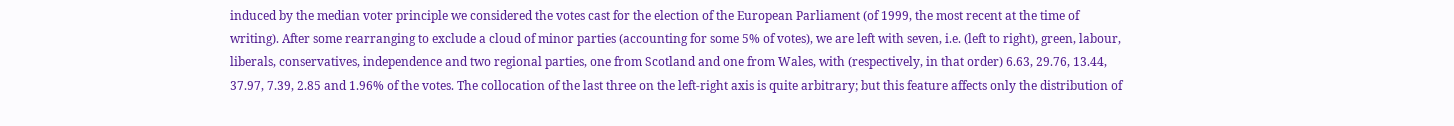induced by the median voter principle we considered the votes cast for the election of the European Parliament (of 1999, the most recent at the time of writing). After some rearranging to exclude a cloud of minor parties (accounting for some 5% of votes), we are left with seven, i.e. (left to right), green, labour, liberals, conservatives, independence and two regional parties, one from Scotland and one from Wales, with (respectively, in that order) 6.63, 29.76, 13.44, 37.97, 7.39, 2.85 and 1.96% of the votes. The collocation of the last three on the left-right axis is quite arbitrary; but this feature affects only the distribution of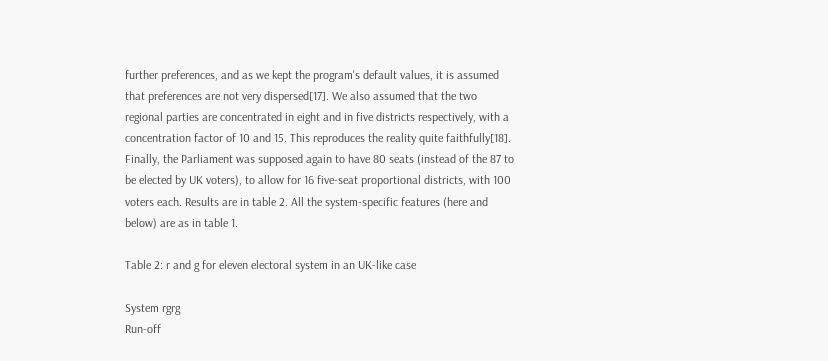further preferences, and as we kept the program's default values, it is assumed that preferences are not very dispersed[17]. We also assumed that the two regional parties are concentrated in eight and in five districts respectively, with a concentration factor of 10 and 15. This reproduces the reality quite faithfully[18]. Finally, the Parliament was supposed again to have 80 seats (instead of the 87 to be elected by UK voters), to allow for 16 five-seat proportional districts, with 100 voters each. Results are in table 2. All the system-specific features (here and below) are as in table 1.

Table 2: r and g for eleven electoral system in an UK-like case

System rgrg
Run-off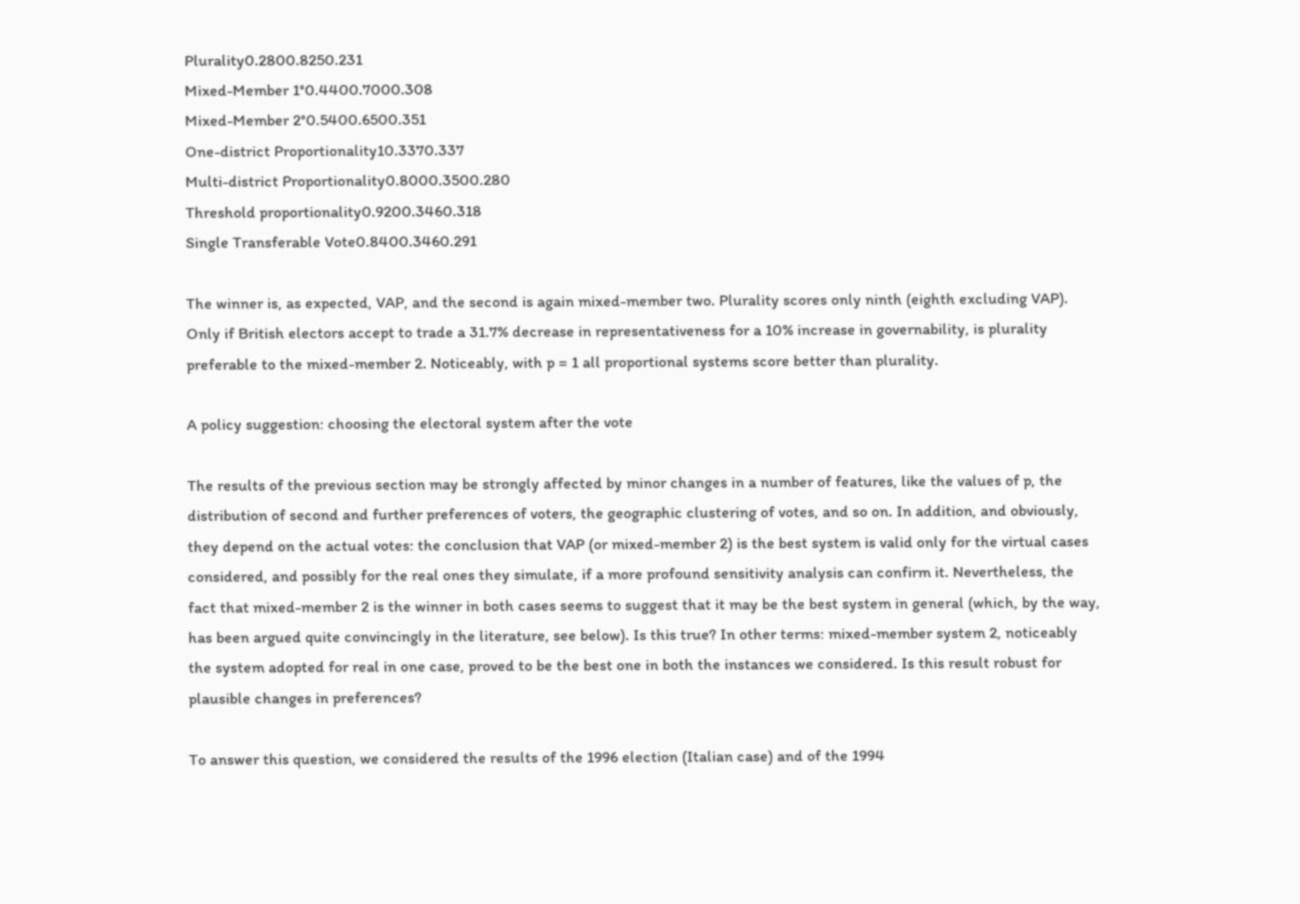Plurality0.2800.8250.231
Mixed-Member 1°0.4400.7000.308
Mixed-Member 2°0.5400.6500.351
One-district Proportionality10.3370.337
Multi-district Proportionality0.8000.3500.280
Threshold proportionality0.9200.3460.318
Single Transferable Vote0.8400.3460.291

The winner is, as expected, VAP, and the second is again mixed-member two. Plurality scores only ninth (eighth excluding VAP). Only if British electors accept to trade a 31.7% decrease in representativeness for a 10% increase in governability, is plurality preferable to the mixed-member 2. Noticeably, with p = 1 all proportional systems score better than plurality.

A policy suggestion: choosing the electoral system after the vote

The results of the previous section may be strongly affected by minor changes in a number of features, like the values of p, the distribution of second and further preferences of voters, the geographic clustering of votes, and so on. In addition, and obviously, they depend on the actual votes: the conclusion that VAP (or mixed-member 2) is the best system is valid only for the virtual cases considered, and possibly for the real ones they simulate, if a more profound sensitivity analysis can confirm it. Nevertheless, the fact that mixed-member 2 is the winner in both cases seems to suggest that it may be the best system in general (which, by the way, has been argued quite convincingly in the literature, see below). Is this true? In other terms: mixed-member system 2, noticeably the system adopted for real in one case, proved to be the best one in both the instances we considered. Is this result robust for plausible changes in preferences?

To answer this question, we considered the results of the 1996 election (Italian case) and of the 1994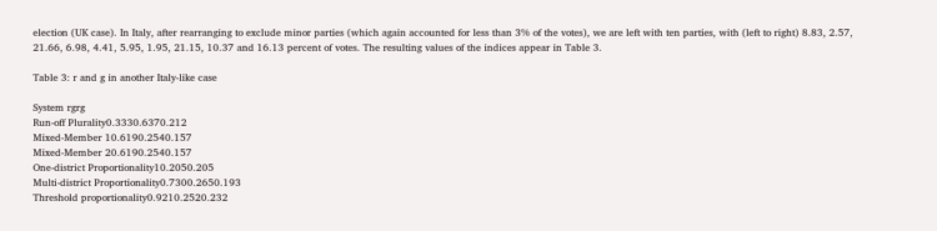election (UK case). In Italy, after rearranging to exclude minor parties (which again accounted for less than 3% of the votes), we are left with ten parties, with (left to right) 8.83, 2.57, 21.66, 6.98, 4.41, 5.95, 1.95, 21.15, 10.37 and 16.13 percent of votes. The resulting values of the indices appear in Table 3.

Table 3: r and g in another Italy-like case

System rgrg
Run-off Plurality0.3330.6370.212
Mixed-Member 10.6190.2540.157
Mixed-Member 20.6190.2540.157
One-district Proportionality10.2050.205
Multi-district Proportionality0.7300.2650.193
Threshold proportionality0.9210.2520.232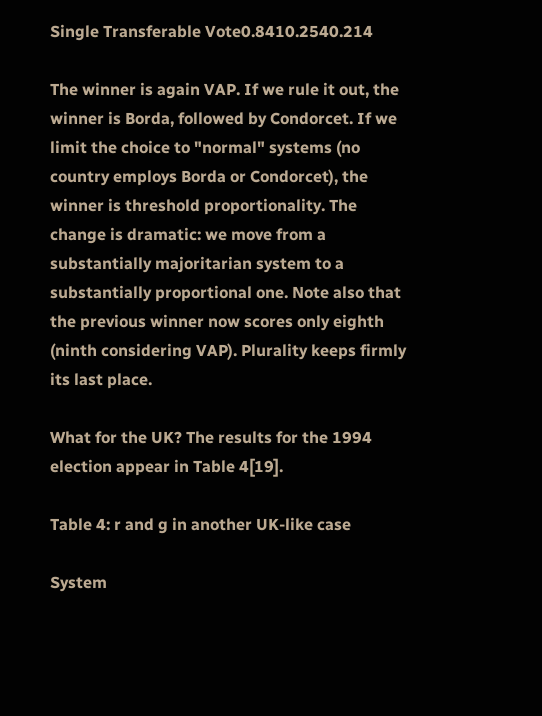Single Transferable Vote0.8410.2540.214

The winner is again VAP. If we rule it out, the winner is Borda, followed by Condorcet. If we limit the choice to "normal" systems (no country employs Borda or Condorcet), the winner is threshold proportionality. The change is dramatic: we move from a substantially majoritarian system to a substantially proportional one. Note also that the previous winner now scores only eighth (ninth considering VAP). Plurality keeps firmly its last place.

What for the UK? The results for the 1994 election appear in Table 4[19].

Table 4: r and g in another UK-like case

System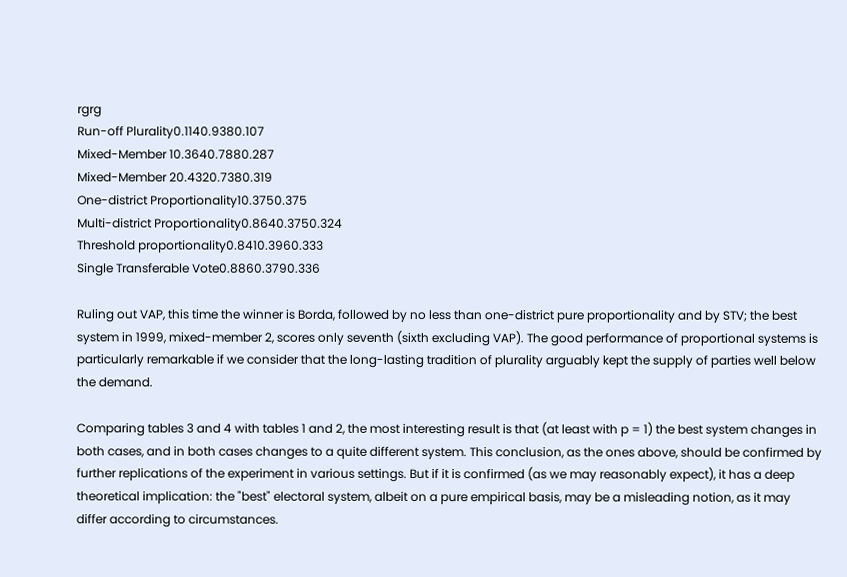rgrg
Run-off Plurality0.1140.9380.107
Mixed-Member 10.3640.7880.287
Mixed-Member 20.4320.7380.319
One-district Proportionality10.3750.375
Multi-district Proportionality0.8640.3750.324
Threshold proportionality0.8410.3960.333
Single Transferable Vote0.8860.3790.336

Ruling out VAP, this time the winner is Borda, followed by no less than one-district pure proportionality and by STV; the best system in 1999, mixed-member 2, scores only seventh (sixth excluding VAP). The good performance of proportional systems is particularly remarkable if we consider that the long-lasting tradition of plurality arguably kept the supply of parties well below the demand.

Comparing tables 3 and 4 with tables 1 and 2, the most interesting result is that (at least with p = 1) the best system changes in both cases, and in both cases changes to a quite different system. This conclusion, as the ones above, should be confirmed by further replications of the experiment in various settings. But if it is confirmed (as we may reasonably expect), it has a deep theoretical implication: the "best" electoral system, albeit on a pure empirical basis, may be a misleading notion, as it may differ according to circumstances.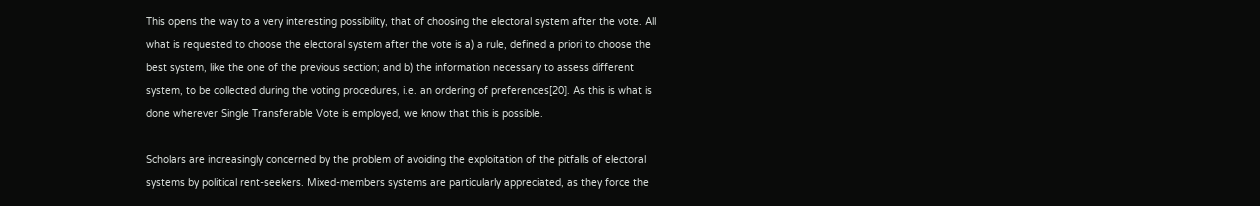This opens the way to a very interesting possibility, that of choosing the electoral system after the vote. All what is requested to choose the electoral system after the vote is a) a rule, defined a priori to choose the best system, like the one of the previous section; and b) the information necessary to assess different system, to be collected during the voting procedures, i.e. an ordering of preferences[20]. As this is what is done wherever Single Transferable Vote is employed, we know that this is possible.

Scholars are increasingly concerned by the problem of avoiding the exploitation of the pitfalls of electoral systems by political rent-seekers. Mixed-members systems are particularly appreciated, as they force the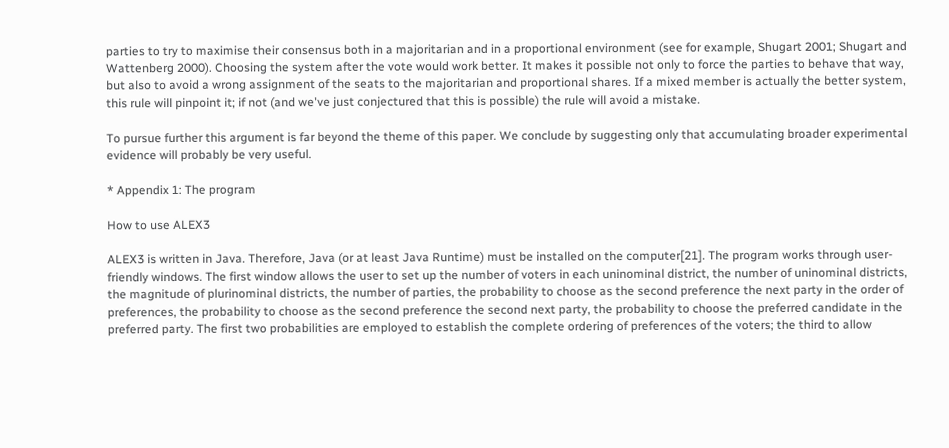parties to try to maximise their consensus both in a majoritarian and in a proportional environment (see for example, Shugart 2001; Shugart and Wattenberg 2000). Choosing the system after the vote would work better. It makes it possible not only to force the parties to behave that way, but also to avoid a wrong assignment of the seats to the majoritarian and proportional shares. If a mixed member is actually the better system, this rule will pinpoint it; if not (and we've just conjectured that this is possible) the rule will avoid a mistake.

To pursue further this argument is far beyond the theme of this paper. We conclude by suggesting only that accumulating broader experimental evidence will probably be very useful.

* Appendix 1: The program

How to use ALEX3

ALEX3 is written in Java. Therefore, Java (or at least Java Runtime) must be installed on the computer[21]. The program works through user-friendly windows. The first window allows the user to set up the number of voters in each uninominal district, the number of uninominal districts, the magnitude of plurinominal districts, the number of parties, the probability to choose as the second preference the next party in the order of preferences, the probability to choose as the second preference the second next party, the probability to choose the preferred candidate in the preferred party. The first two probabilities are employed to establish the complete ordering of preferences of the voters; the third to allow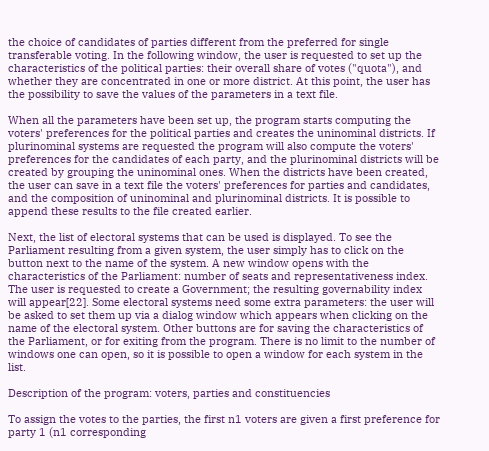the choice of candidates of parties different from the preferred for single transferable voting. In the following window, the user is requested to set up the characteristics of the political parties: their overall share of votes ("quota"), and whether they are concentrated in one or more district. At this point, the user has the possibility to save the values of the parameters in a text file.

When all the parameters have been set up, the program starts computing the voters' preferences for the political parties and creates the uninominal districts. If plurinominal systems are requested the program will also compute the voters' preferences for the candidates of each party, and the plurinominal districts will be created by grouping the uninominal ones. When the districts have been created, the user can save in a text file the voters' preferences for parties and candidates, and the composition of uninominal and plurinominal districts. It is possible to append these results to the file created earlier.

Next, the list of electoral systems that can be used is displayed. To see the Parliament resulting from a given system, the user simply has to click on the button next to the name of the system. A new window opens with the characteristics of the Parliament: number of seats and representativeness index. The user is requested to create a Government; the resulting governability index will appear[22]. Some electoral systems need some extra parameters: the user will be asked to set them up via a dialog window which appears when clicking on the name of the electoral system. Other buttons are for saving the characteristics of the Parliament, or for exiting from the program. There is no limit to the number of windows one can open, so it is possible to open a window for each system in the list.

Description of the program: voters, parties and constituencies

To assign the votes to the parties, the first n1 voters are given a first preference for party 1 (n1 corresponding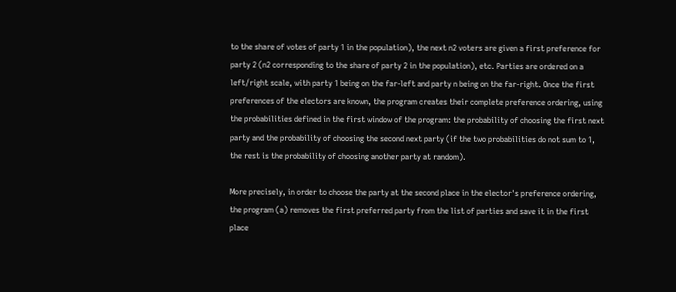to the share of votes of party 1 in the population), the next n2 voters are given a first preference for party 2 (n2 corresponding to the share of party 2 in the population), etc. Parties are ordered on a left/right scale, with party 1 being on the far-left and party n being on the far-right. Once the first preferences of the electors are known, the program creates their complete preference ordering, using the probabilities defined in the first window of the program: the probability of choosing the first next party and the probability of choosing the second next party (if the two probabilities do not sum to 1, the rest is the probability of choosing another party at random).

More precisely, in order to choose the party at the second place in the elector's preference ordering, the program (a) removes the first preferred party from the list of parties and save it in the first place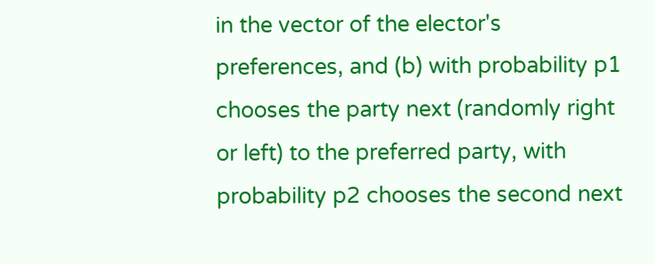in the vector of the elector's preferences, and (b) with probability p1 chooses the party next (randomly right or left) to the preferred party, with probability p2 chooses the second next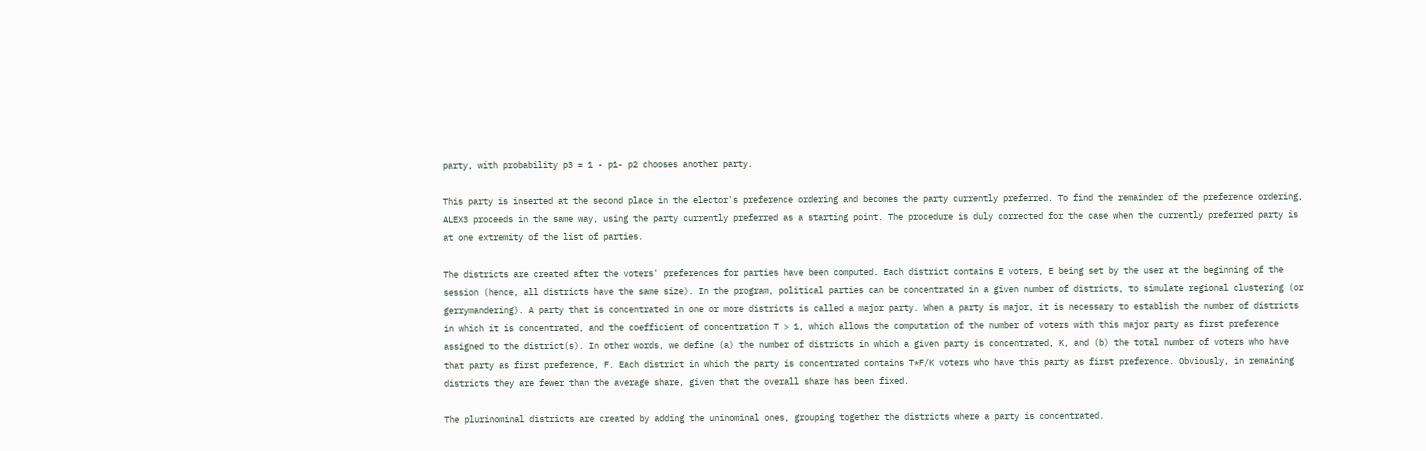party, with probability p3 = 1 - p1- p2 chooses another party.

This party is inserted at the second place in the elector's preference ordering and becomes the party currently preferred. To find the remainder of the preference ordering, ALEX3 proceeds in the same way, using the party currently preferred as a starting point. The procedure is duly corrected for the case when the currently preferred party is at one extremity of the list of parties.

The districts are created after the voters' preferences for parties have been computed. Each district contains E voters, E being set by the user at the beginning of the session (hence, all districts have the same size). In the program, political parties can be concentrated in a given number of districts, to simulate regional clustering (or gerrymandering). A party that is concentrated in one or more districts is called a major party. When a party is major, it is necessary to establish the number of districts in which it is concentrated, and the coefficient of concentration T > 1, which allows the computation of the number of voters with this major party as first preference assigned to the district(s). In other words, we define (a) the number of districts in which a given party is concentrated, K, and (b) the total number of voters who have that party as first preference, F. Each district in which the party is concentrated contains T*F/K voters who have this party as first preference. Obviously, in remaining districts they are fewer than the average share, given that the overall share has been fixed.

The plurinominal districts are created by adding the uninominal ones, grouping together the districts where a party is concentrated.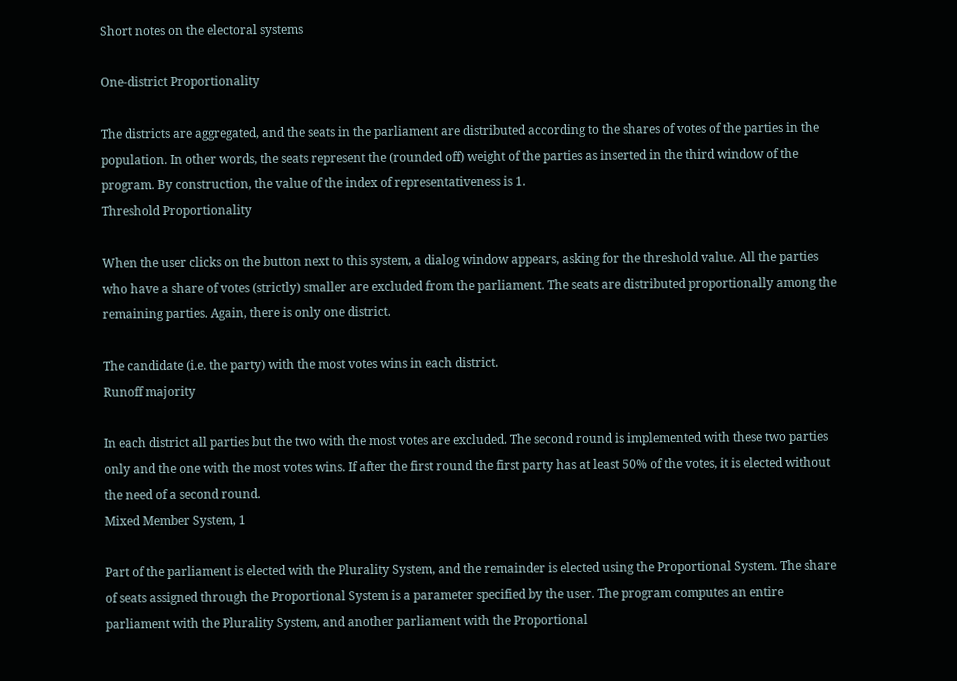Short notes on the electoral systems

One-district Proportionality

The districts are aggregated, and the seats in the parliament are distributed according to the shares of votes of the parties in the population. In other words, the seats represent the (rounded off) weight of the parties as inserted in the third window of the program. By construction, the value of the index of representativeness is 1.
Threshold Proportionality

When the user clicks on the button next to this system, a dialog window appears, asking for the threshold value. All the parties who have a share of votes (strictly) smaller are excluded from the parliament. The seats are distributed proportionally among the remaining parties. Again, there is only one district.

The candidate (i.e. the party) with the most votes wins in each district.
Runoff majority

In each district all parties but the two with the most votes are excluded. The second round is implemented with these two parties only and the one with the most votes wins. If after the first round the first party has at least 50% of the votes, it is elected without the need of a second round.
Mixed Member System, 1

Part of the parliament is elected with the Plurality System, and the remainder is elected using the Proportional System. The share of seats assigned through the Proportional System is a parameter specified by the user. The program computes an entire parliament with the Plurality System, and another parliament with the Proportional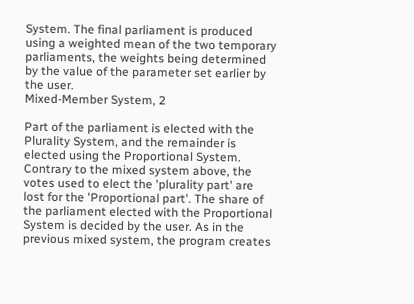System. The final parliament is produced using a weighted mean of the two temporary parliaments, the weights being determined by the value of the parameter set earlier by the user.
Mixed-Member System, 2

Part of the parliament is elected with the Plurality System, and the remainder is elected using the Proportional System. Contrary to the mixed system above, the votes used to elect the 'plurality part' are lost for the 'Proportional part'. The share of the parliament elected with the Proportional System is decided by the user. As in the previous mixed system, the program creates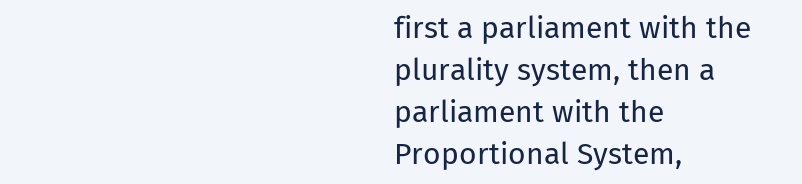first a parliament with the plurality system, then a parliament with the Proportional System,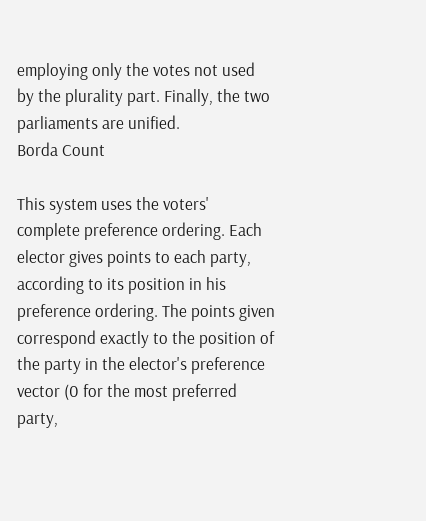employing only the votes not used by the plurality part. Finally, the two parliaments are unified.
Borda Count

This system uses the voters' complete preference ordering. Each elector gives points to each party, according to its position in his preference ordering. The points given correspond exactly to the position of the party in the elector's preference vector (0 for the most preferred party,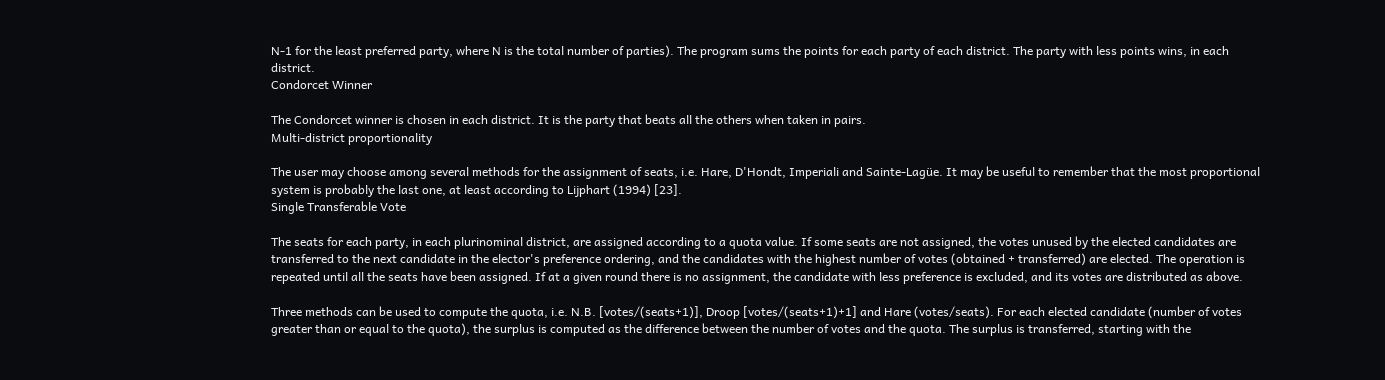N-1 for the least preferred party, where N is the total number of parties). The program sums the points for each party of each district. The party with less points wins, in each district.
Condorcet Winner

The Condorcet winner is chosen in each district. It is the party that beats all the others when taken in pairs.
Multi-district proportionality

The user may choose among several methods for the assignment of seats, i.e. Hare, D'Hondt, Imperiali and Sainte-Lagüe. It may be useful to remember that the most proportional system is probably the last one, at least according to Lijphart (1994) [23].
Single Transferable Vote

The seats for each party, in each plurinominal district, are assigned according to a quota value. If some seats are not assigned, the votes unused by the elected candidates are transferred to the next candidate in the elector's preference ordering, and the candidates with the highest number of votes (obtained + transferred) are elected. The operation is repeated until all the seats have been assigned. If at a given round there is no assignment, the candidate with less preference is excluded, and its votes are distributed as above.

Three methods can be used to compute the quota, i.e. N.B. [votes/(seats+1)], Droop [votes/(seats+1)+1] and Hare (votes/seats). For each elected candidate (number of votes greater than or equal to the quota), the surplus is computed as the difference between the number of votes and the quota. The surplus is transferred, starting with the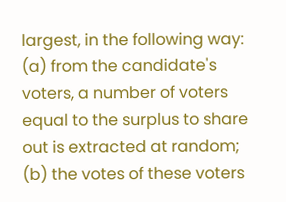largest, in the following way: (a) from the candidate's voters, a number of voters equal to the surplus to share out is extracted at random; (b) the votes of these voters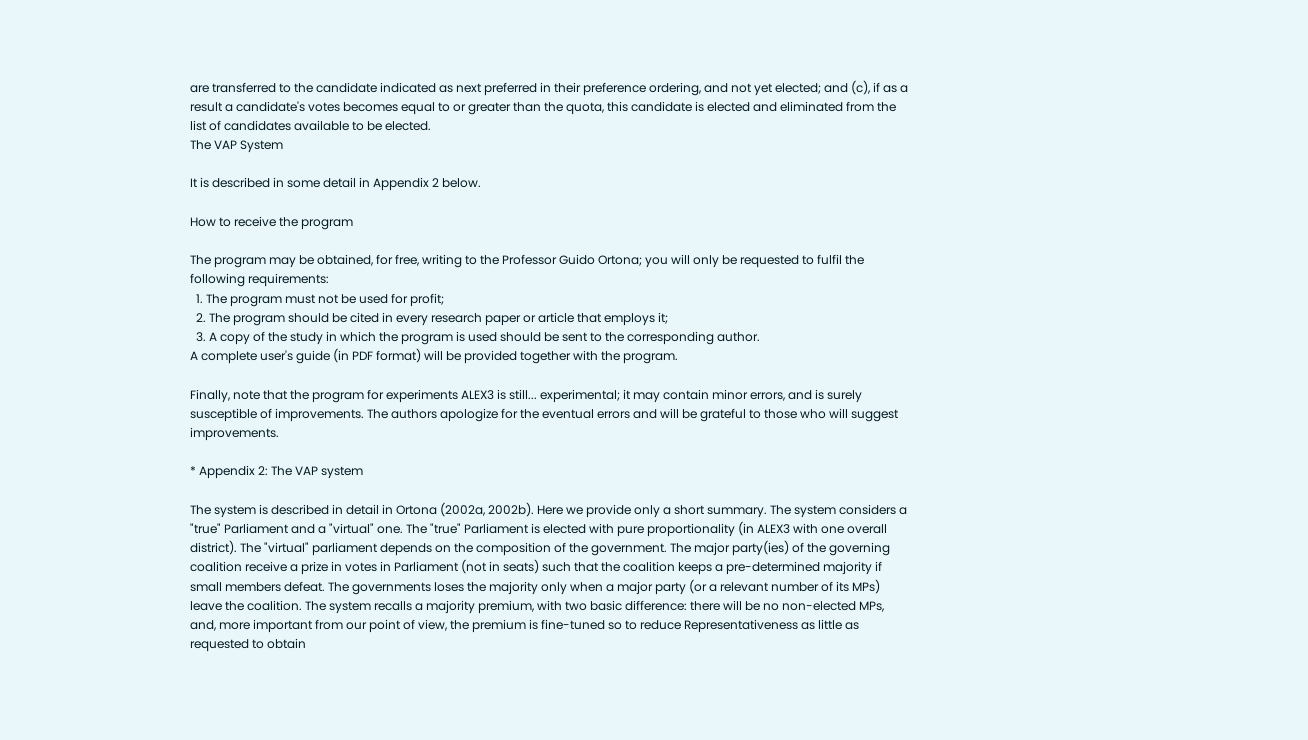are transferred to the candidate indicated as next preferred in their preference ordering, and not yet elected; and (c), if as a result a candidate's votes becomes equal to or greater than the quota, this candidate is elected and eliminated from the list of candidates available to be elected.
The VAP System

It is described in some detail in Appendix 2 below.

How to receive the program

The program may be obtained, for free, writing to the Professor Guido Ortona; you will only be requested to fulfil the following requirements:
  1. The program must not be used for profit;
  2. The program should be cited in every research paper or article that employs it;
  3. A copy of the study in which the program is used should be sent to the corresponding author.
A complete user's guide (in PDF format) will be provided together with the program.

Finally, note that the program for experiments ALEX3 is still... experimental; it may contain minor errors, and is surely susceptible of improvements. The authors apologize for the eventual errors and will be grateful to those who will suggest improvements.

* Appendix 2: The VAP system

The system is described in detail in Ortona (2002a, 2002b). Here we provide only a short summary. The system considers a "true" Parliament and a "virtual" one. The "true" Parliament is elected with pure proportionality (in ALEX3 with one overall district). The "virtual" parliament depends on the composition of the government. The major party(ies) of the governing coalition receive a prize in votes in Parliament (not in seats) such that the coalition keeps a pre-determined majority if small members defeat. The governments loses the majority only when a major party (or a relevant number of its MPs) leave the coalition. The system recalls a majority premium, with two basic difference: there will be no non-elected MPs, and, more important from our point of view, the premium is fine-tuned so to reduce Representativeness as little as requested to obtain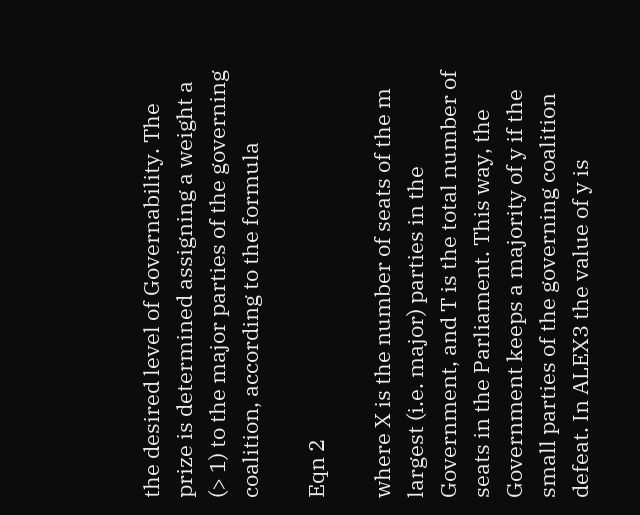the desired level of Governability. The prize is determined assigning a weight a (> 1) to the major parties of the governing coalition, according to the formula

Eqn 2

where X is the number of seats of the m largest (i.e. major) parties in the Government, and T is the total number of seats in the Parliament. This way, the Government keeps a majority of y if the small parties of the governing coalition defeat. In ALEX3 the value of y is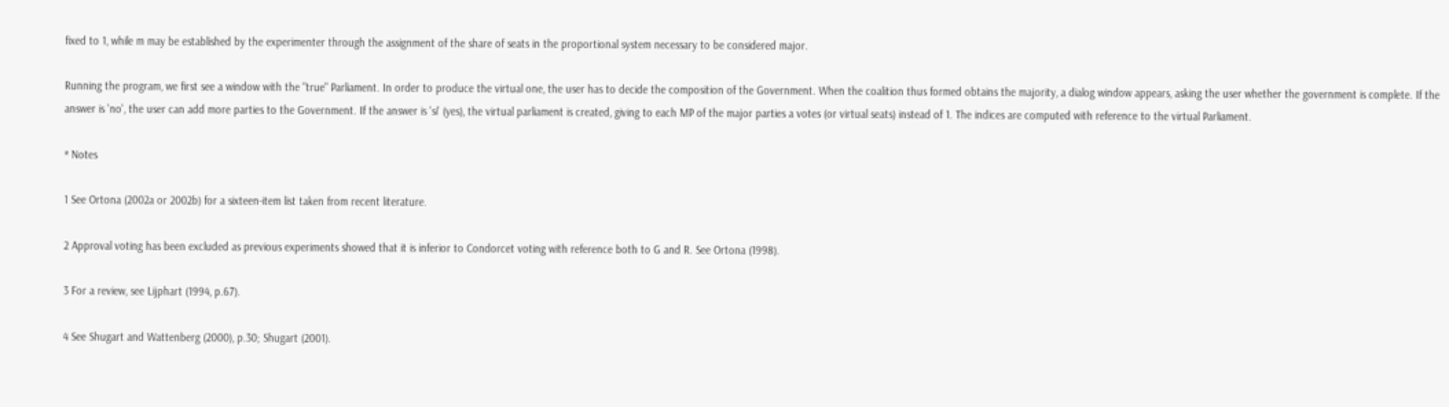fixed to 1, while m may be established by the experimenter through the assignment of the share of seats in the proportional system necessary to be considered major.

Running the program, we first see a window with the "true" Parliament. In order to produce the virtual one, the user has to decide the composition of the Government. When the coalition thus formed obtains the majority, a dialog window appears, asking the user whether the government is complete. If the answer is 'no', the user can add more parties to the Government. If the answer is 'si' (yes), the virtual parliament is created, giving to each MP of the major parties a votes (or virtual seats) instead of 1. The indices are computed with reference to the virtual Parliament.

* Notes

1 See Ortona (2002a or 2002b) for a sixteen-item list taken from recent literature.

2 Approval voting has been excluded as previous experiments showed that it is inferior to Condorcet voting with reference both to G and R. See Ortona (1998).

3 For a review, see Lijphart (1994, p.67).

4 See Shugart and Wattenberg (2000), p.30; Shugart (2001).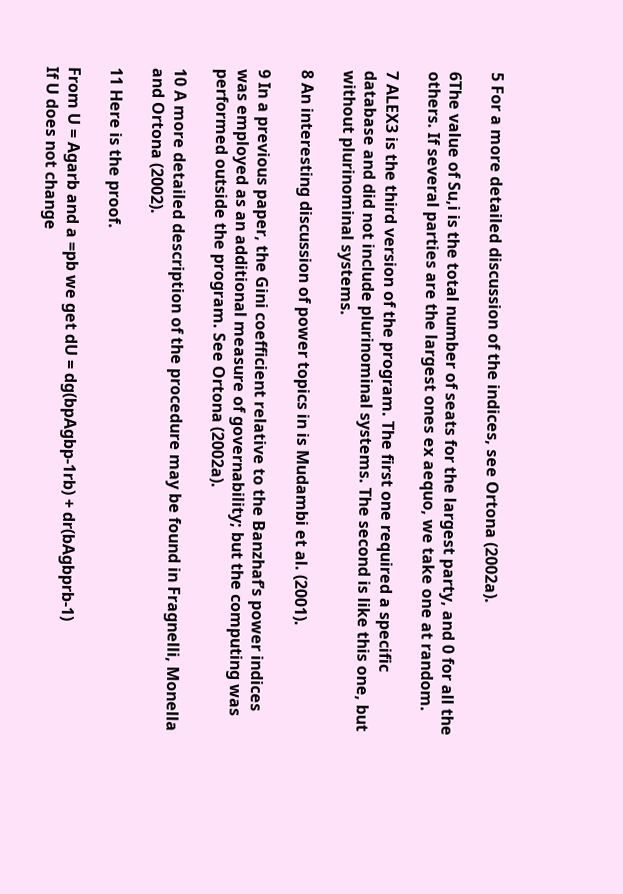5 For a more detailed discussion of the indices, see Ortona (2002a).

6The value of Su,i is the total number of seats for the largest party, and 0 for all the others. If several parties are the largest ones ex aequo, we take one at random.

7 ALEX3 is the third version of the program. The first one required a specific database and did not include plurinominal systems. The second is like this one, but without plurinominal systems.

8 An interesting discussion of power topics in is Mudambi et al. (2001).

9 In a previous paper, the Gini coefficient relative to the Banzhaf’s power indices was employed as an additional measure of governability; but the computing was performed outside the program. See Ortona (2002a).

10 A more detailed description of the procedure may be found in Fragnelli, Monella and Ortona (2002).

11 Here is the proof.

From U = Agarb and a =pb we get dU = dg(bpAgbp-1rb) + dr(bAgbprb-1)
If U does not change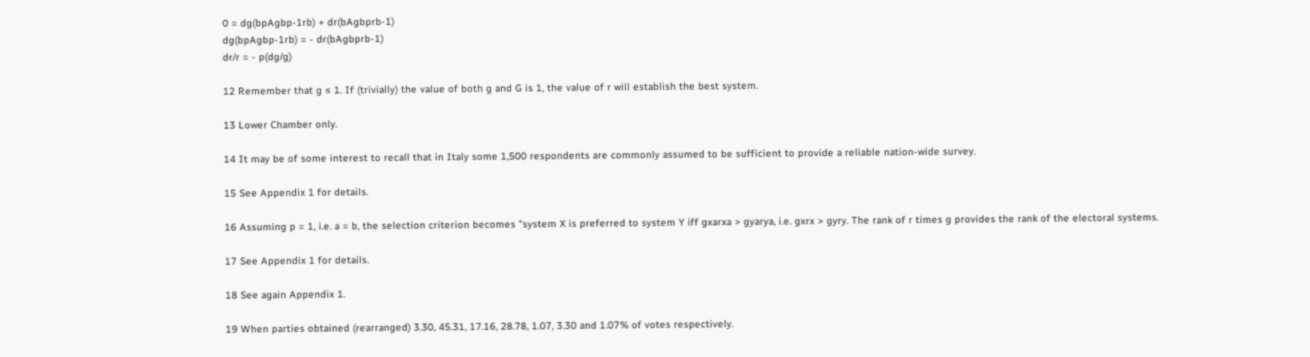0 = dg(bpAgbp-1rb) + dr(bAgbprb-1)
dg(bpAgbp-1rb) = - dr(bAgbprb-1)
dr/r = - p(dg/g)

12 Remember that g ≤ 1. If (trivially) the value of both g and G is 1, the value of r will establish the best system.

13 Lower Chamber only.

14 It may be of some interest to recall that in Italy some 1,500 respondents are commonly assumed to be sufficient to provide a reliable nation-wide survey.

15 See Appendix 1 for details.

16 Assuming p = 1, i.e. a = b, the selection criterion becomes "system X is preferred to system Y iff gxarxa > gyarya, i.e. gxrx > gyry. The rank of r times g provides the rank of the electoral systems.

17 See Appendix 1 for details.

18 See again Appendix 1.

19 When parties obtained (rearranged) 3.30, 45.31, 17.16, 28.78, 1.07, 3.30 and 1.07% of votes respectively.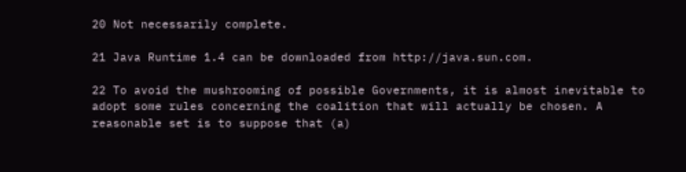20 Not necessarily complete.

21 Java Runtime 1.4 can be downloaded from http://java.sun.com.

22 To avoid the mushrooming of possible Governments, it is almost inevitable to adopt some rules concerning the coalition that will actually be chosen. A reasonable set is to suppose that (a)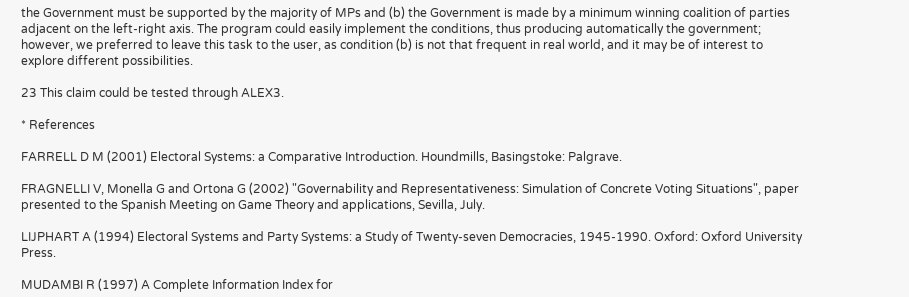the Government must be supported by the majority of MPs and (b) the Government is made by a minimum winning coalition of parties adjacent on the left-right axis. The program could easily implement the conditions, thus producing automatically the government; however, we preferred to leave this task to the user, as condition (b) is not that frequent in real world, and it may be of interest to explore different possibilities.

23 This claim could be tested through ALEX3.

* References

FARRELL D M (2001) Electoral Systems: a Comparative Introduction. Houndmills, Basingstoke: Palgrave.

FRAGNELLI V, Monella G and Ortona G (2002) "Governability and Representativeness: Simulation of Concrete Voting Situations", paper presented to the Spanish Meeting on Game Theory and applications, Sevilla, July.

LIJPHART A (1994) Electoral Systems and Party Systems: a Study of Twenty-seven Democracies, 1945-1990. Oxford: Oxford University Press.

MUDAMBI R (1997) A Complete Information Index for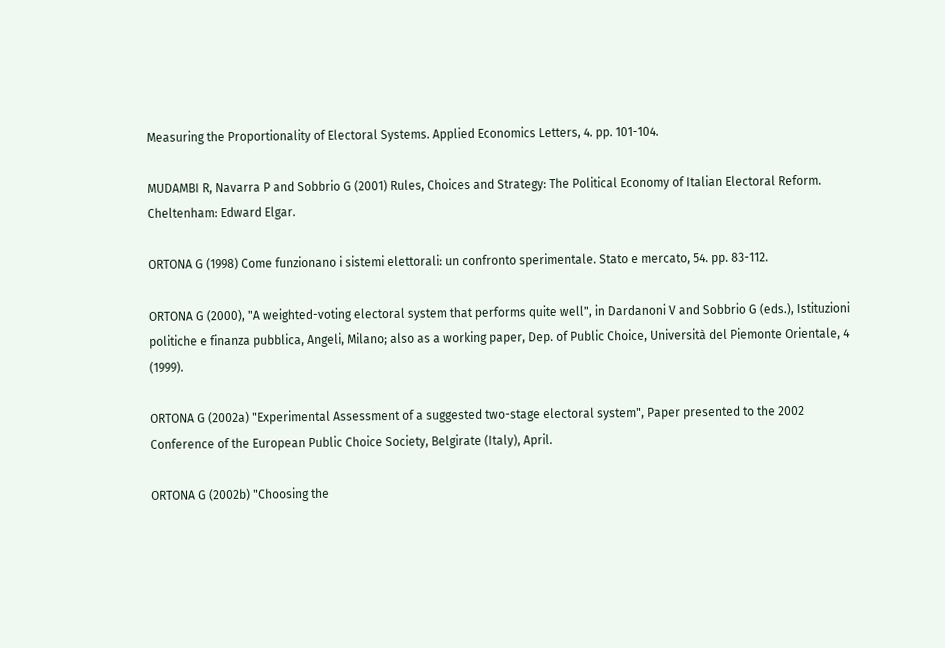Measuring the Proportionality of Electoral Systems. Applied Economics Letters, 4. pp. 101-104.

MUDAMBI R, Navarra P and Sobbrio G (2001) Rules, Choices and Strategy: The Political Economy of Italian Electoral Reform. Cheltenham: Edward Elgar.

ORTONA G (1998) Come funzionano i sistemi elettorali: un confronto sperimentale. Stato e mercato, 54. pp. 83-112.

ORTONA G (2000), "A weighted-voting electoral system that performs quite well", in Dardanoni V and Sobbrio G (eds.), Istituzioni politiche e finanza pubblica, Angeli, Milano; also as a working paper, Dep. of Public Choice, Università del Piemonte Orientale, 4 (1999).

ORTONA G (2002a) "Experimental Assessment of a suggested two-stage electoral system", Paper presented to the 2002 Conference of the European Public Choice Society, Belgirate (Italy), April.

ORTONA G (2002b) "Choosing the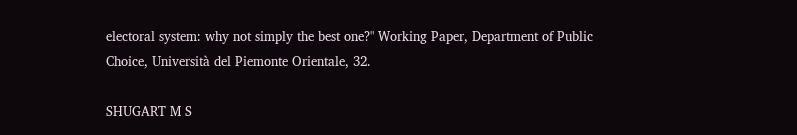electoral system: why not simply the best one?" Working Paper, Department of Public Choice, Università del Piemonte Orientale, 32.

SHUGART M S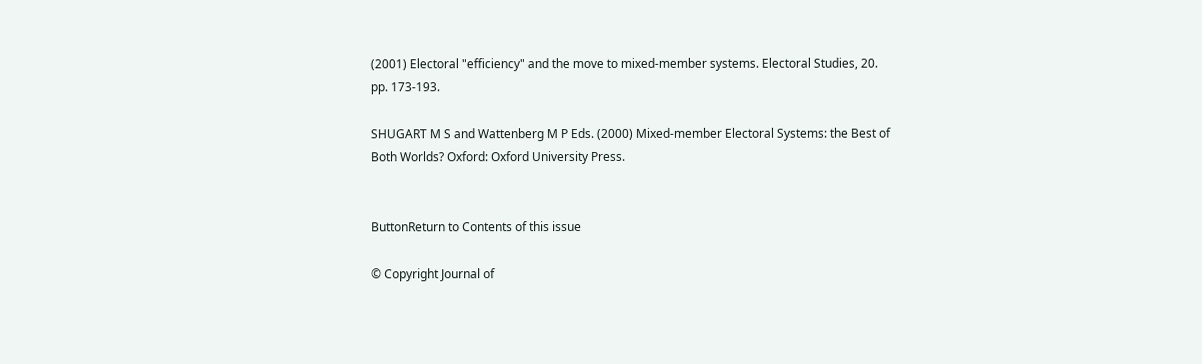(2001) Electoral "efficiency" and the move to mixed-member systems. Electoral Studies, 20. pp. 173-193.

SHUGART M S and Wattenberg M P Eds. (2000) Mixed-member Electoral Systems: the Best of Both Worlds? Oxford: Oxford University Press.


ButtonReturn to Contents of this issue

© Copyright Journal of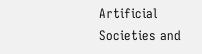Artificial Societies and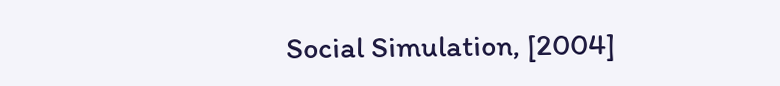Social Simulation, [2004]